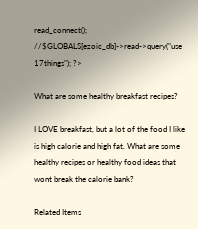read_connect(); //$GLOBALS[ezoic_db]->read->query("use 17things"); ?>

What are some healthy breakfast recipes?

I LOVE breakfast, but a lot of the food I like is high calorie and high fat. What are some healthy recipes or healthy food ideas that wont break the calorie bank?

Related Items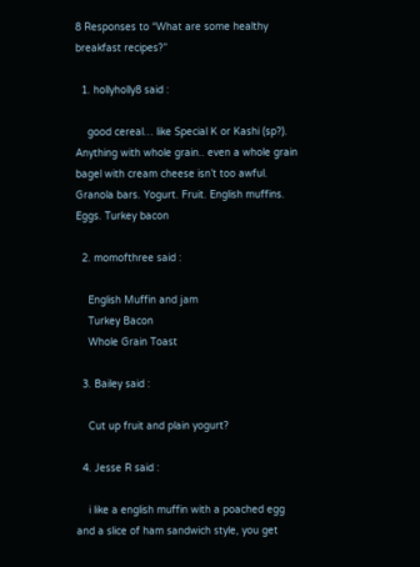8 Responses to “What are some healthy breakfast recipes?”

  1. hollyholly8 said :

    good cereal… like Special K or Kashi (sp?). Anything with whole grain.. even a whole grain bagel with cream cheese isn’t too awful. Granola bars. Yogurt. Fruit. English muffins. Eggs. Turkey bacon

  2. momofthree said :

    English Muffin and jam
    Turkey Bacon
    Whole Grain Toast

  3. Bailey said :

    Cut up fruit and plain yogurt?

  4. Jesse R said :

    i like a english muffin with a poached egg and a slice of ham sandwich style, you get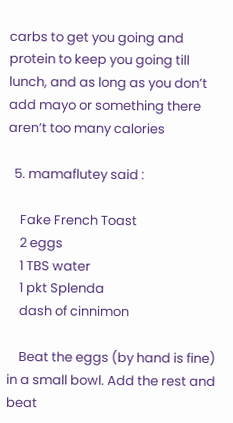carbs to get you going and protein to keep you going till lunch, and as long as you don’t add mayo or something there aren’t too many calories

  5. mamaflutey said :

    Fake French Toast
    2 eggs
    1 TBS water
    1 pkt Splenda
    dash of cinnimon

    Beat the eggs (by hand is fine) in a small bowl. Add the rest and beat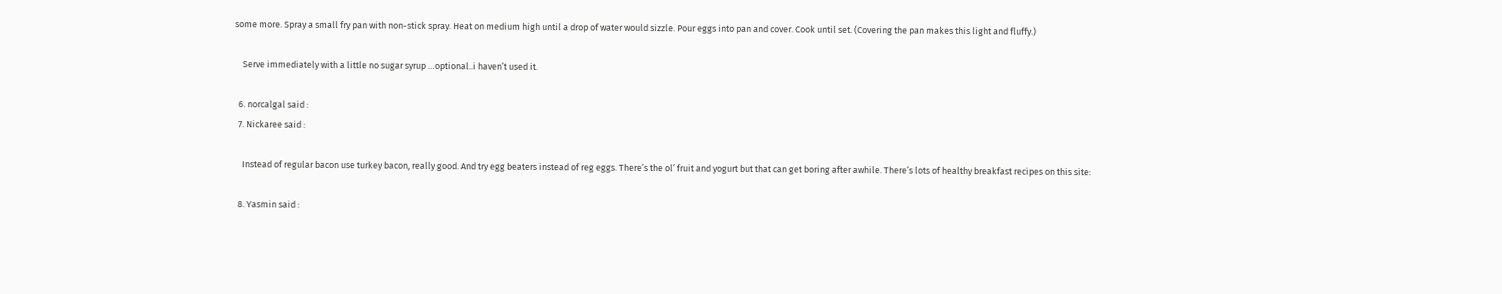some more. Spray a small fry pan with non-stick spray. Heat on medium high until a drop of water would sizzle. Pour eggs into pan and cover. Cook until set. (Covering the pan makes this light and fluffy.)

    Serve immediately with a little no sugar syrup …optional..i haven’t used it.

  6. norcalgal said :
  7. Nickaree said :

    Instead of regular bacon use turkey bacon, really good. And try egg beaters instead of reg eggs. There’s the ol’ fruit and yogurt but that can get boring after awhile. There’s lots of healthy breakfast recipes on this site:

  8. Yasmin said :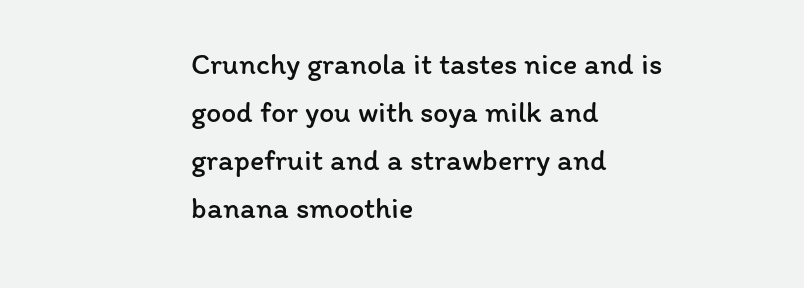Crunchy granola it tastes nice and is good for you with soya milk and grapefruit and a strawberry and banana smoothie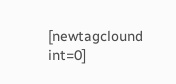[newtagclound int=0]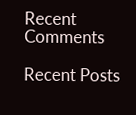Recent Comments

Recent Posts